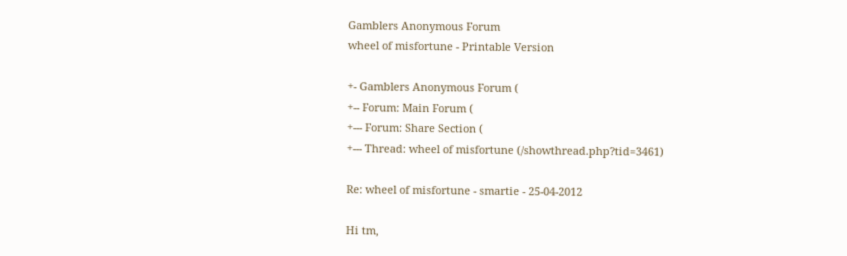Gamblers Anonymous Forum
wheel of misfortune - Printable Version

+- Gamblers Anonymous Forum (
+-- Forum: Main Forum (
+--- Forum: Share Section (
+--- Thread: wheel of misfortune (/showthread.php?tid=3461)

Re: wheel of misfortune - smartie - 25-04-2012

Hi tm,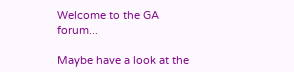Welcome to the GA forum...

Maybe have a look at the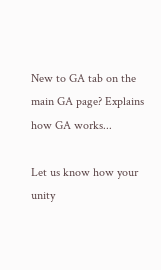New to GA tab on the main GA page? Explains how GA works...

Let us know how your unity